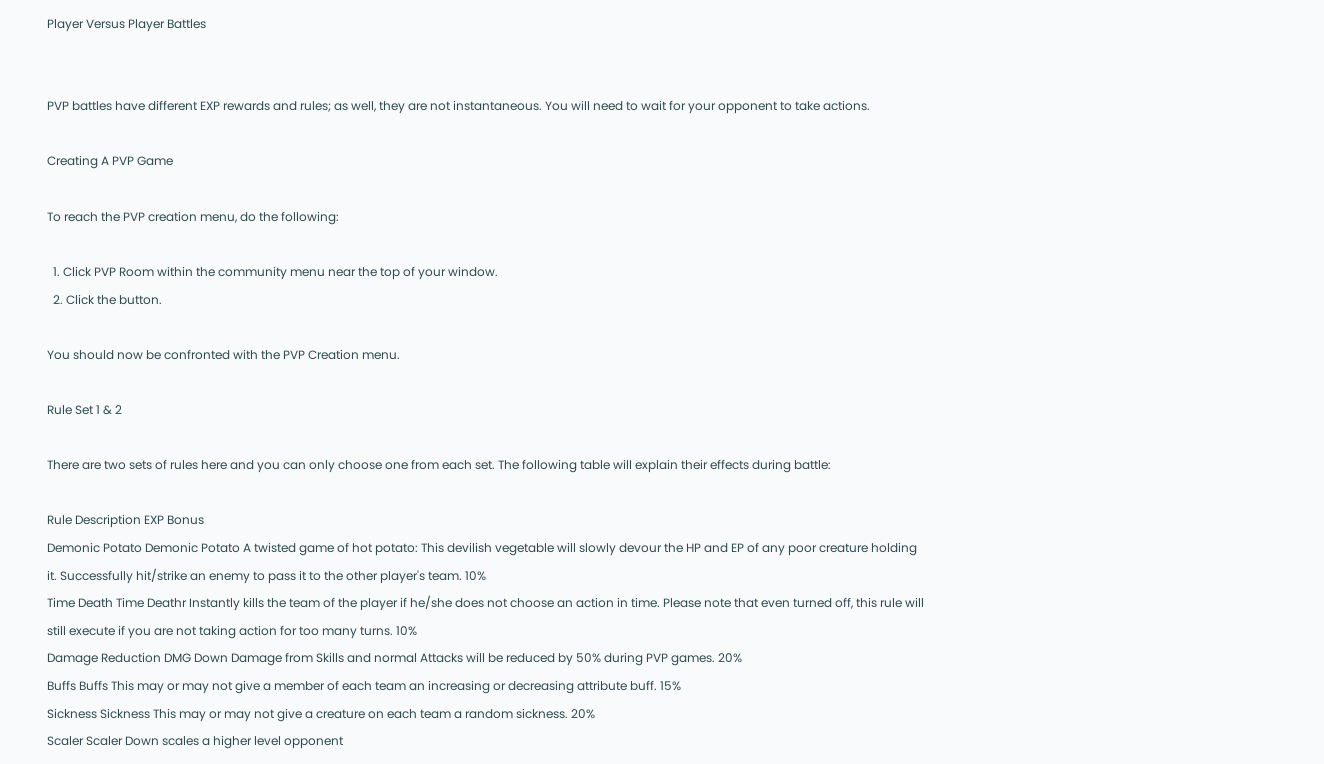Player Versus Player Battles


PVP battles have different EXP rewards and rules; as well, they are not instantaneous. You will need to wait for your opponent to take actions.

Creating A PVP Game

To reach the PVP creation menu, do the following:

  1. Click PVP Room within the community menu near the top of your window.
  2. Click the button.

You should now be confronted with the PVP Creation menu.

Rule Set 1 & 2

There are two sets of rules here and you can only choose one from each set. The following table will explain their effects during battle:

Rule Description EXP Bonus
Demonic Potato Demonic Potato A twisted game of hot potato: This devilish vegetable will slowly devour the HP and EP of any poor creature holding it. Successfully hit/strike an enemy to pass it to the other player's team. 10%
Time Death Time Deathr Instantly kills the team of the player if he/she does not choose an action in time. Please note that even turned off, this rule will still execute if you are not taking action for too many turns. 10%
Damage Reduction DMG Down Damage from Skills and normal Attacks will be reduced by 50% during PVP games. 20%
Buffs Buffs This may or may not give a member of each team an increasing or decreasing attribute buff. 15%
Sickness Sickness This may or may not give a creature on each team a random sickness. 20%
Scaler Scaler Down scales a higher level opponent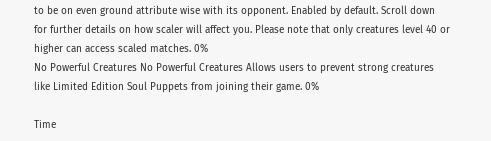to be on even ground attribute wise with its opponent. Enabled by default. Scroll down for further details on how scaler will affect you. Please note that only creatures level 40 or higher can access scaled matches. 0%
No Powerful Creatures No Powerful Creatures Allows users to prevent strong creatures like Limited Edition Soul Puppets from joining their game. 0%

Time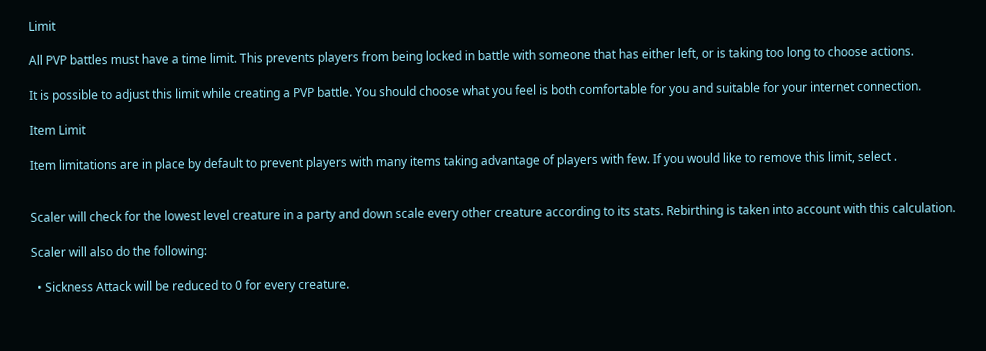Limit

All PVP battles must have a time limit. This prevents players from being locked in battle with someone that has either left, or is taking too long to choose actions.

It is possible to adjust this limit while creating a PVP battle. You should choose what you feel is both comfortable for you and suitable for your internet connection.

Item Limit

Item limitations are in place by default to prevent players with many items taking advantage of players with few. If you would like to remove this limit, select .


Scaler will check for the lowest level creature in a party and down scale every other creature according to its stats. Rebirthing is taken into account with this calculation.

Scaler will also do the following:

  • Sickness Attack will be reduced to 0 for every creature.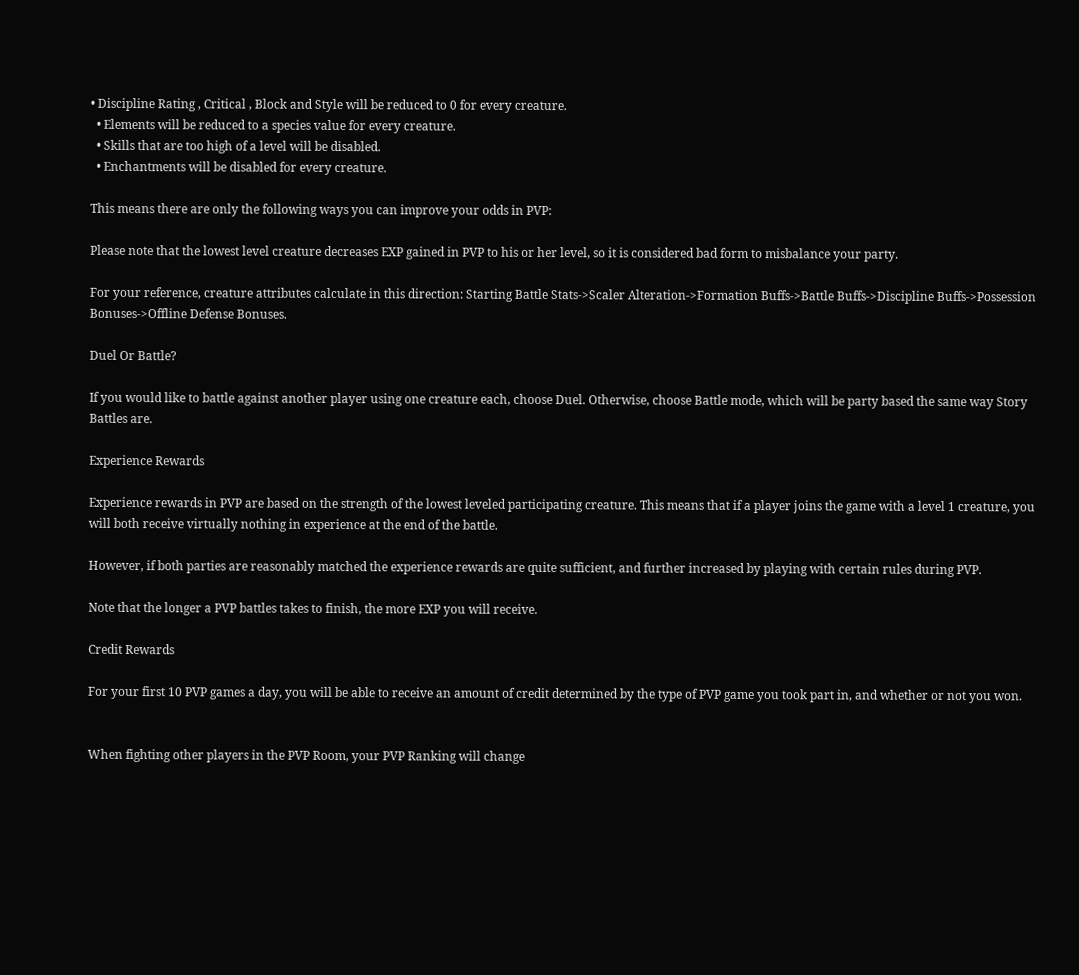• Discipline Rating , Critical , Block and Style will be reduced to 0 for every creature.
  • Elements will be reduced to a species value for every creature.
  • Skills that are too high of a level will be disabled.
  • Enchantments will be disabled for every creature.

This means there are only the following ways you can improve your odds in PVP:

Please note that the lowest level creature decreases EXP gained in PVP to his or her level, so it is considered bad form to misbalance your party.

For your reference, creature attributes calculate in this direction: Starting Battle Stats->Scaler Alteration->Formation Buffs->Battle Buffs->Discipline Buffs->Possession Bonuses->Offline Defense Bonuses.

Duel Or Battle?

If you would like to battle against another player using one creature each, choose Duel. Otherwise, choose Battle mode, which will be party based the same way Story Battles are.

Experience Rewards

Experience rewards in PVP are based on the strength of the lowest leveled participating creature. This means that if a player joins the game with a level 1 creature, you will both receive virtually nothing in experience at the end of the battle.

However, if both parties are reasonably matched the experience rewards are quite sufficient, and further increased by playing with certain rules during PVP.

Note that the longer a PVP battles takes to finish, the more EXP you will receive.

Credit Rewards

For your first 10 PVP games a day, you will be able to receive an amount of credit determined by the type of PVP game you took part in, and whether or not you won.


When fighting other players in the PVP Room, your PVP Ranking will change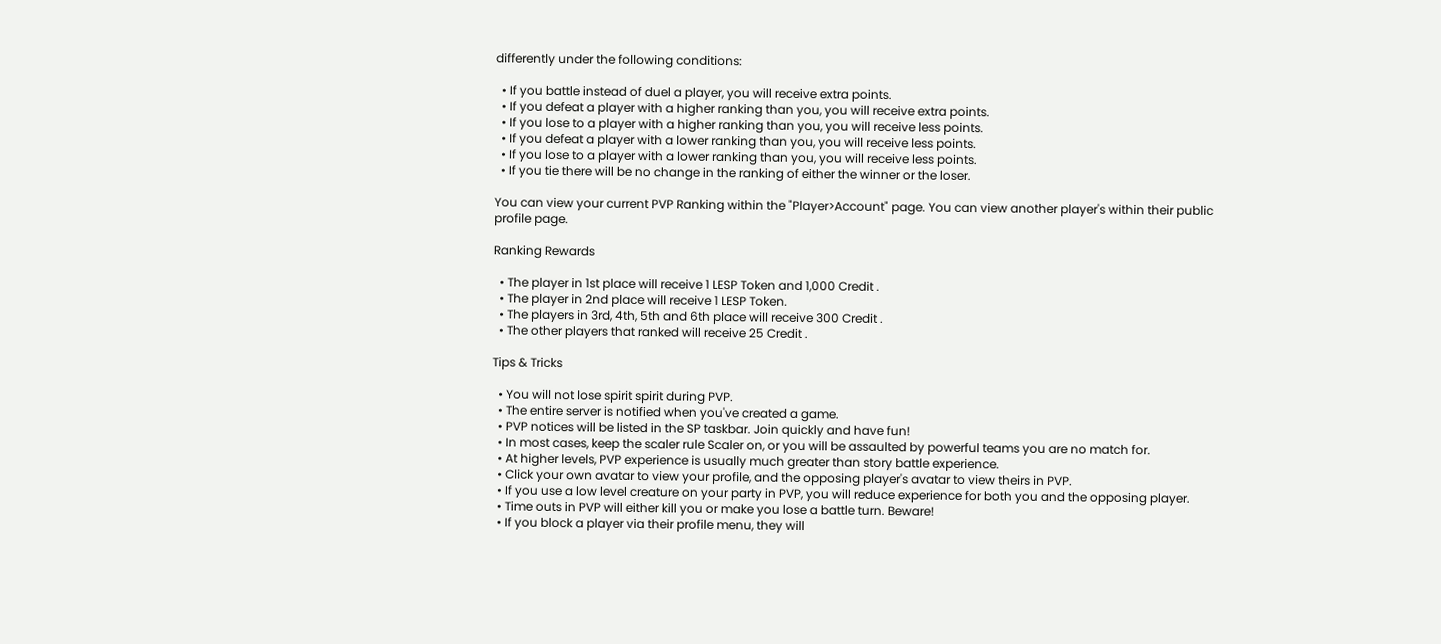differently under the following conditions:

  • If you battle instead of duel a player, you will receive extra points.
  • If you defeat a player with a higher ranking than you, you will receive extra points.
  • If you lose to a player with a higher ranking than you, you will receive less points.
  • If you defeat a player with a lower ranking than you, you will receive less points.
  • If you lose to a player with a lower ranking than you, you will receive less points.
  • If you tie there will be no change in the ranking of either the winner or the loser.

You can view your current PVP Ranking within the "Player>Account" page. You can view another player's within their public profile page.

Ranking Rewards

  • The player in 1st place will receive 1 LESP Token and 1,000 Credit .
  • The player in 2nd place will receive 1 LESP Token.
  • The players in 3rd, 4th, 5th and 6th place will receive 300 Credit .
  • The other players that ranked will receive 25 Credit .

Tips & Tricks

  • You will not lose spirit spirit during PVP.
  • The entire server is notified when you've created a game.
  • PVP notices will be listed in the SP taskbar. Join quickly and have fun!
  • In most cases, keep the scaler rule Scaler on, or you will be assaulted by powerful teams you are no match for.
  • At higher levels, PVP experience is usually much greater than story battle experience.
  • Click your own avatar to view your profile, and the opposing player's avatar to view theirs in PVP.
  • If you use a low level creature on your party in PVP, you will reduce experience for both you and the opposing player.
  • Time outs in PVP will either kill you or make you lose a battle turn. Beware!
  • If you block a player via their profile menu, they will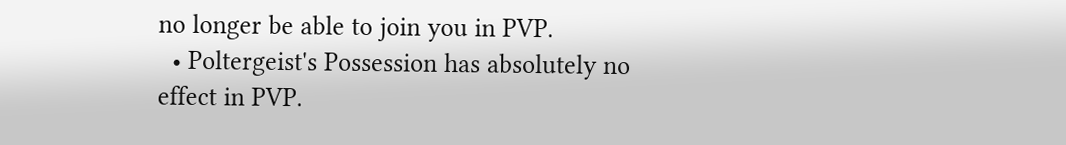no longer be able to join you in PVP.
  • Poltergeist's Possession has absolutely no effect in PVP.